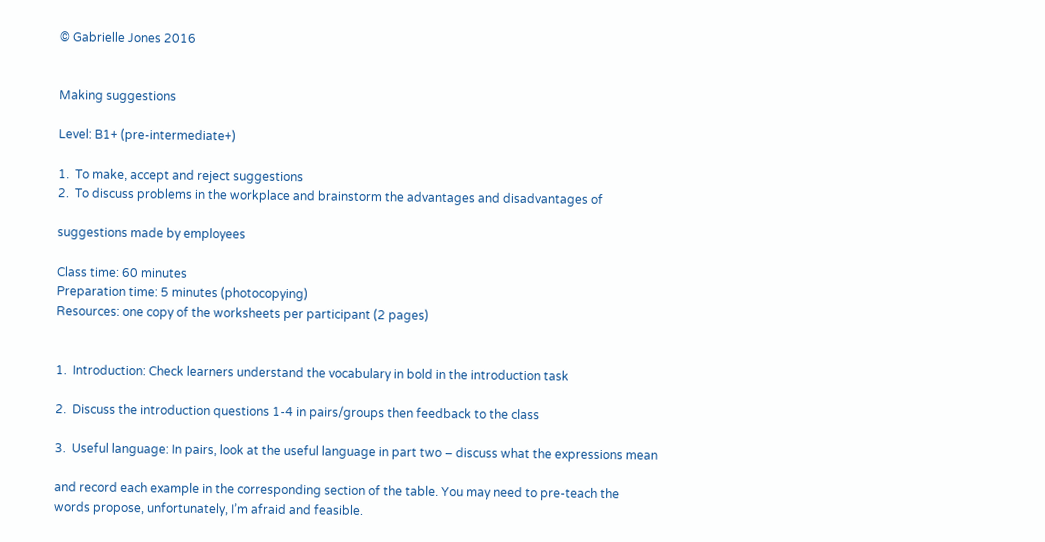© Gabrielle Jones 2016


Making suggestions

Level: B1+ (pre-intermediate+)

1.  To make, accept and reject suggestions
2.  To discuss problems in the workplace and brainstorm the advantages and disadvantages of

suggestions made by employees

Class time: 60 minutes
Preparation time: 5 minutes (photocopying)
Resources: one copy of the worksheets per participant (2 pages)


1.  Introduction: Check learners understand the vocabulary in bold in the introduction task

2.  Discuss the introduction questions 1-4 in pairs/groups then feedback to the class

3.  Useful language: In pairs, look at the useful language in part two – discuss what the expressions mean

and record each example in the corresponding section of the table. You may need to pre-teach the
words propose, unfortunately, I’m afraid and feasible.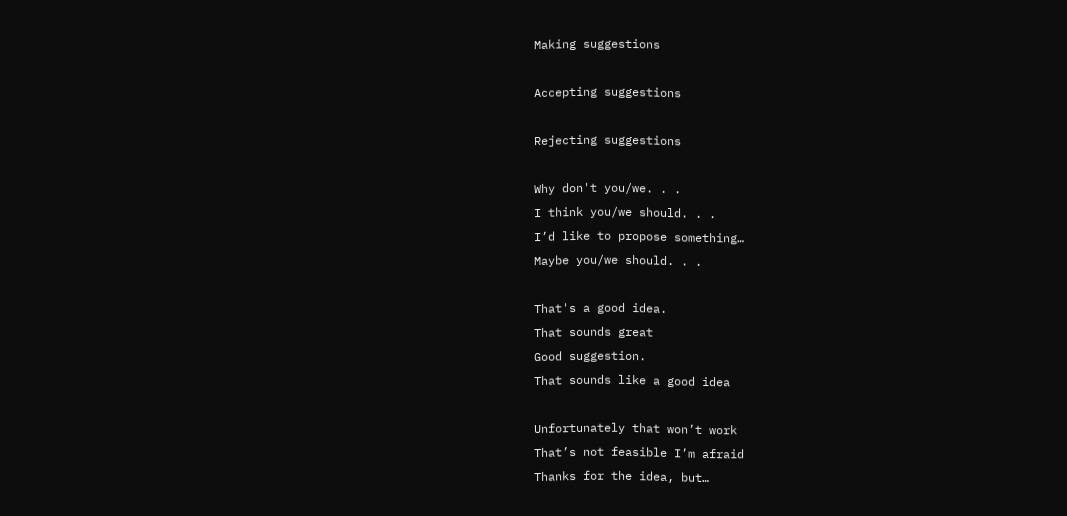Making suggestions

Accepting suggestions

Rejecting suggestions

Why don't you/we. . .
I think you/we should. . .
I’d like to propose something…
Maybe you/we should. . .

That's a good idea.
That sounds great
Good suggestion.
That sounds like a good idea

Unfortunately that won’t work
That’s not feasible I’m afraid
Thanks for the idea, but…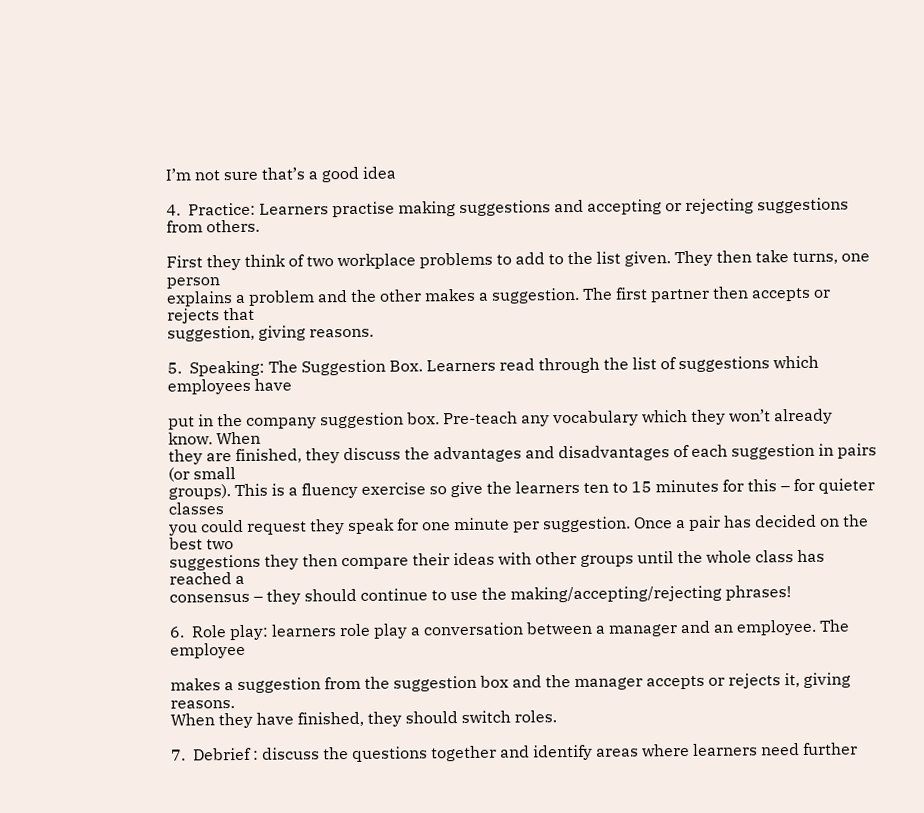I’m not sure that’s a good idea

4.  Practice: Learners practise making suggestions and accepting or rejecting suggestions from others.

First they think of two workplace problems to add to the list given. They then take turns, one person
explains a problem and the other makes a suggestion. The first partner then accepts or rejects that
suggestion, giving reasons.

5.  Speaking: The Suggestion Box. Learners read through the list of suggestions which employees have

put in the company suggestion box. Pre-teach any vocabulary which they won’t already know. When
they are finished, they discuss the advantages and disadvantages of each suggestion in pairs (or small
groups). This is a fluency exercise so give the learners ten to 15 minutes for this – for quieter classes
you could request they speak for one minute per suggestion. Once a pair has decided on the best two
suggestions they then compare their ideas with other groups until the whole class has reached a
consensus – they should continue to use the making/accepting/rejecting phrases!

6.  Role play: learners role play a conversation between a manager and an employee. The employee

makes a suggestion from the suggestion box and the manager accepts or rejects it, giving reasons.
When they have finished, they should switch roles.

7.  Debrief : discuss the questions together and identify areas where learners need further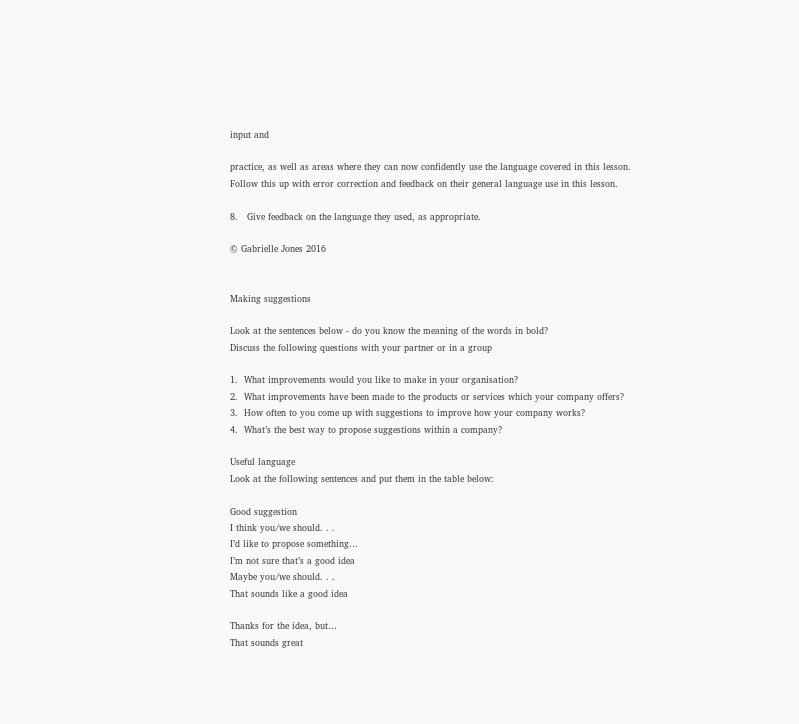input and

practice, as well as areas where they can now confidently use the language covered in this lesson.
Follow this up with error correction and feedback on their general language use in this lesson.

8.   Give feedback on the language they used, as appropriate.

© Gabrielle Jones 2016


Making suggestions

Look at the sentences below - do you know the meaning of the words in bold?
Discuss the following questions with your partner or in a group

1.  What improvements would you like to make in your organisation?
2.  What improvements have been made to the products or services which your company offers?
3.  How often to you come up with suggestions to improve how your company works?
4.  What’s the best way to propose suggestions within a company?

Useful language
Look at the following sentences and put them in the table below:

Good suggestion
I think you/we should. . .
I’d like to propose something…
I’m not sure that’s a good idea
Maybe you/we should. . .
That sounds like a good idea

Thanks for the idea, but…
That sounds great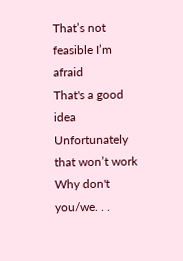That’s not feasible I’m afraid
That's a good idea
Unfortunately that won’t work
Why don't you/we. . .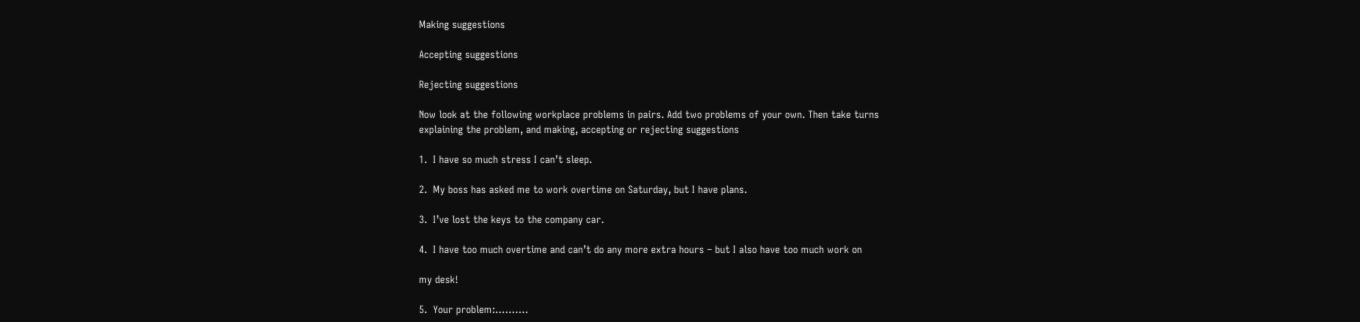Making suggestions

Accepting suggestions

Rejecting suggestions

Now look at the following workplace problems in pairs. Add two problems of your own. Then take turns
explaining the problem, and making, accepting or rejecting suggestions

1.  I have so much stress I can’t sleep.

2.  My boss has asked me to work overtime on Saturday, but I have plans.

3.  I’ve lost the keys to the company car.

4.  I have too much overtime and can’t do any more extra hours – but I also have too much work on

my desk!

5.  Your problem:……….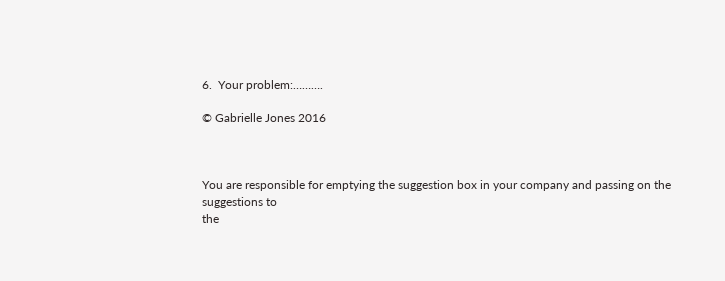6.  Your problem:……….

© Gabrielle Jones 2016



You are responsible for emptying the suggestion box in your company and passing on the suggestions to
the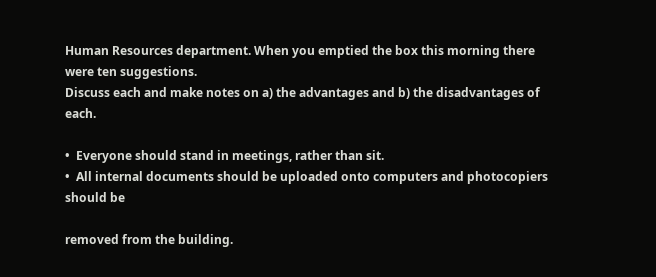Human Resources department. When you emptied the box this morning there were ten suggestions.
Discuss each and make notes on a) the advantages and b) the disadvantages of each.

•  Everyone should stand in meetings, rather than sit.
•  All internal documents should be uploaded onto computers and photocopiers should be

removed from the building.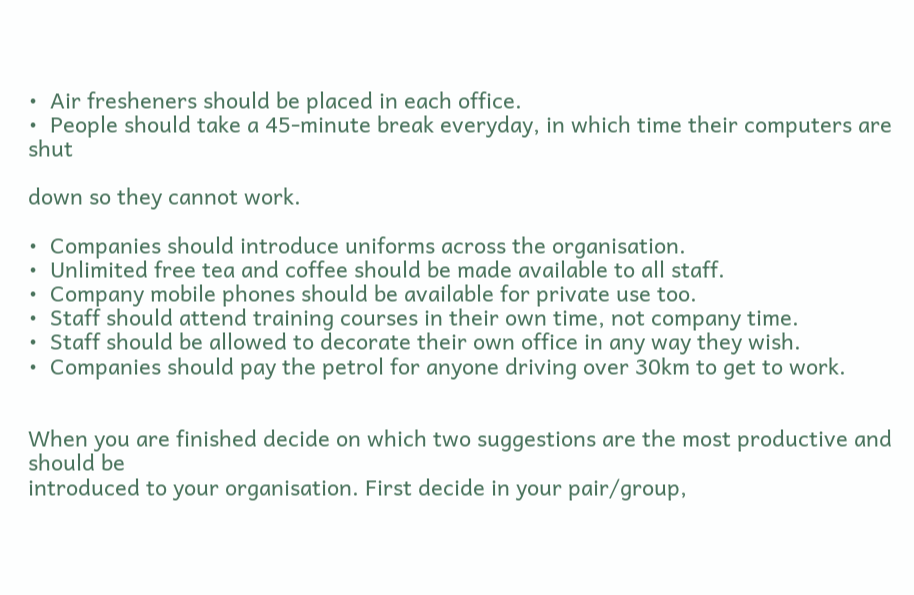•  Air fresheners should be placed in each office.
•  People should take a 45-minute break everyday, in which time their computers are shut

down so they cannot work.

•  Companies should introduce uniforms across the organisation.
•  Unlimited free tea and coffee should be made available to all staff.
•  Company mobile phones should be available for private use too.
•  Staff should attend training courses in their own time, not company time.
•  Staff should be allowed to decorate their own office in any way they wish.
•  Companies should pay the petrol for anyone driving over 30km to get to work.


When you are finished decide on which two suggestions are the most productive and should be
introduced to your organisation. First decide in your pair/group,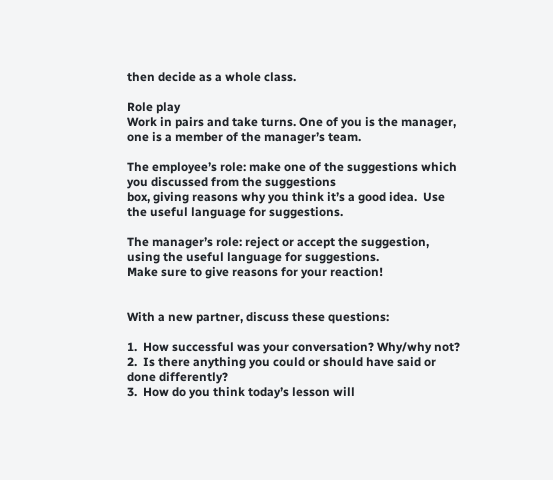then decide as a whole class.

Role play
Work in pairs and take turns. One of you is the manager, one is a member of the manager’s team.

The employee’s role: make one of the suggestions which you discussed from the suggestions
box, giving reasons why you think it’s a good idea.  Use the useful language for suggestions.

The manager’s role: reject or accept the suggestion, using the useful language for suggestions.
Make sure to give reasons for your reaction!


With a new partner, discuss these questions:

1.  How successful was your conversation? Why/why not?
2.  Is there anything you could or should have said or done differently?
3.  How do you think today’s lesson will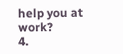help you at work?
4.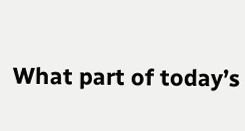What part of today’s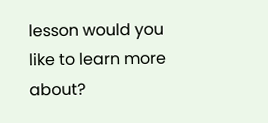lesson would you like to learn more about?